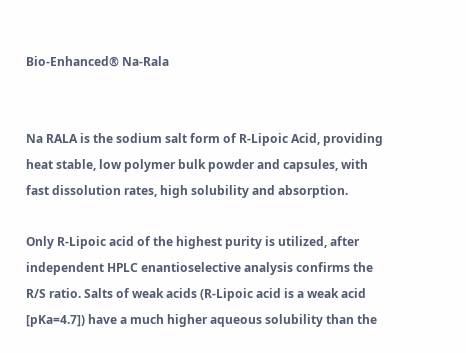Bio-Enhanced® Na-Rala


Na RALA is the sodium salt form of R-Lipoic Acid, providing heat stable, low polymer bulk powder and capsules, with fast dissolution rates, high solubility and absorption.

Only R-Lipoic acid of the highest purity is utilized, after independent HPLC enantioselective analysis confirms the R/S ratio. Salts of weak acids (R-Lipoic acid is a weak acid [pKa=4.7]) have a much higher aqueous solubility than the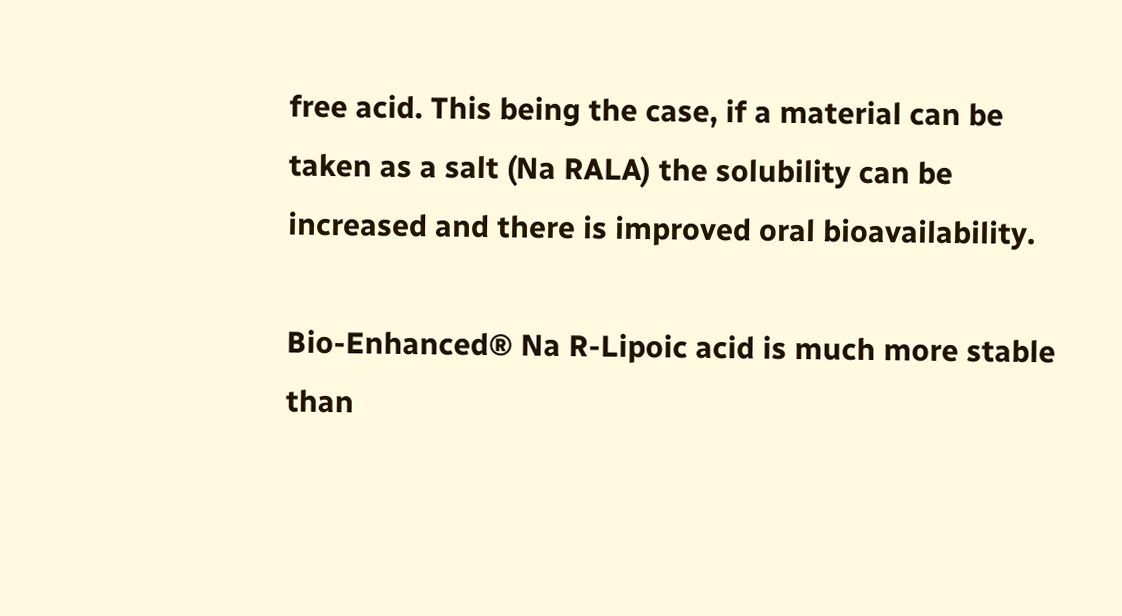free acid. This being the case, if a material can be taken as a salt (Na RALA) the solubility can be increased and there is improved oral bioavailability.

Bio-Enhanced® Na R-Lipoic acid is much more stable than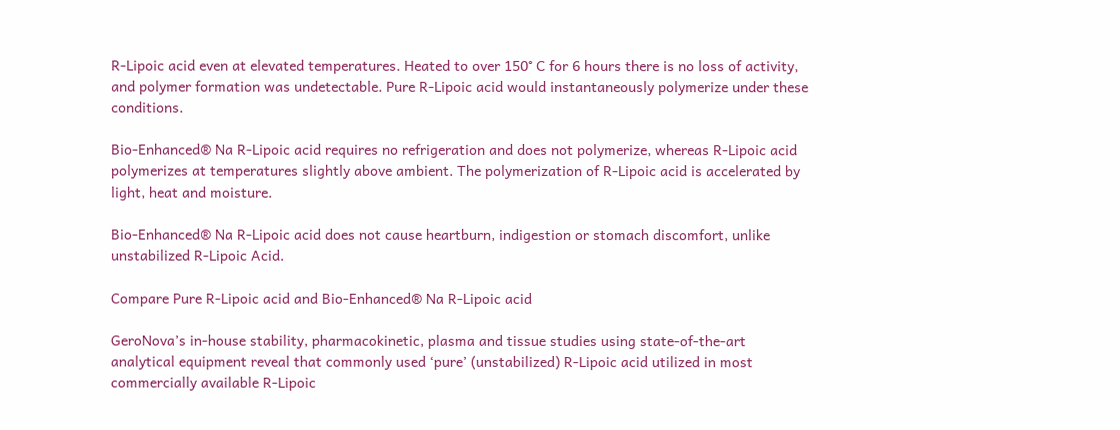R-Lipoic acid even at elevated temperatures. Heated to over 150° C for 6 hours there is no loss of activity, and polymer formation was undetectable. Pure R-Lipoic acid would instantaneously polymerize under these conditions.

Bio-Enhanced® Na R-Lipoic acid requires no refrigeration and does not polymerize, whereas R-Lipoic acid polymerizes at temperatures slightly above ambient. The polymerization of R-Lipoic acid is accelerated by light, heat and moisture.

Bio-Enhanced® Na R-Lipoic acid does not cause heartburn, indigestion or stomach discomfort, unlike unstabilized R-Lipoic Acid.

Compare Pure R-Lipoic acid and Bio-Enhanced® Na R-Lipoic acid

GeroNova’s in-house stability, pharmacokinetic, plasma and tissue studies using state-of-the-art analytical equipment reveal that commonly used ‘pure’ (unstabilized) R-Lipoic acid utilized in most commercially available R-Lipoic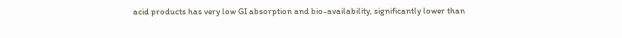acid products has very low GI absorption and bio-availability, significantly lower than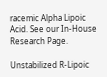racemic Alpha Lipoic Acid. See our In-House Research Page.

Unstabilized R-Lipoic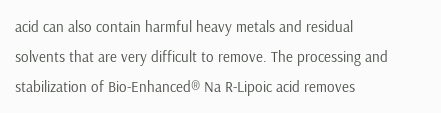acid can also contain harmful heavy metals and residual solvents that are very difficult to remove. The processing and stabilization of Bio-Enhanced® Na R-Lipoic acid removes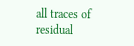all traces of residual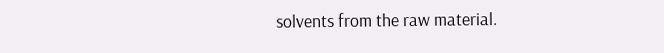solvents from the raw material.